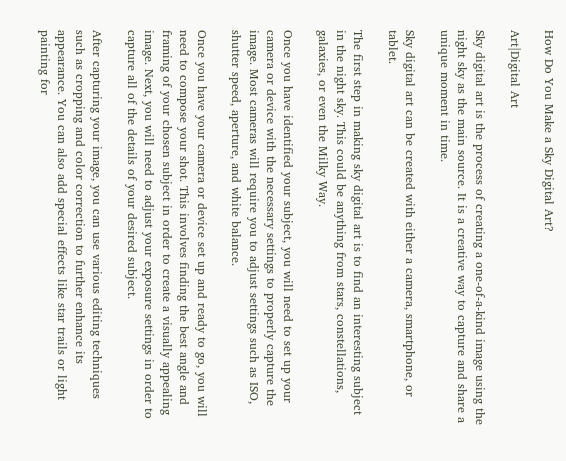How Do You Make a Sky Digital Art?

Art|Digital Art

Sky digital art is the process of creating a one-of-a-kind image using the night sky as the main source. It is a creative way to capture and share a unique moment in time.

Sky digital art can be created with either a camera, smartphone, or tablet.

The first step in making sky digital art is to find an interesting subject in the night sky. This could be anything from stars, constellations, galaxies, or even the Milky Way.

Once you have identified your subject, you will need to set up your camera or device with the necessary settings to properly capture the image. Most cameras will require you to adjust settings such as ISO, shutter speed, aperture, and white balance.

Once you have your camera or device set up and ready to go, you will need to compose your shot. This involves finding the best angle and framing of your chosen subject in order to create a visually appealing image. Next, you will need to adjust your exposure settings in order to capture all of the details of your desired subject.

After capturing your image, you can use various editing techniques such as cropping and color correction to further enhance its appearance. You can also add special effects like star trails or light painting for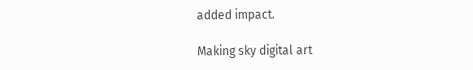added impact.

Making sky digital art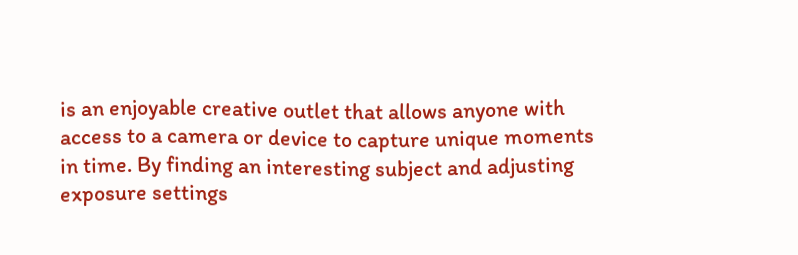is an enjoyable creative outlet that allows anyone with access to a camera or device to capture unique moments in time. By finding an interesting subject and adjusting exposure settings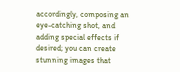accordingly, composing an eye-catching shot, and adding special effects if desired; you can create stunning images that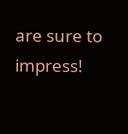are sure to impress!